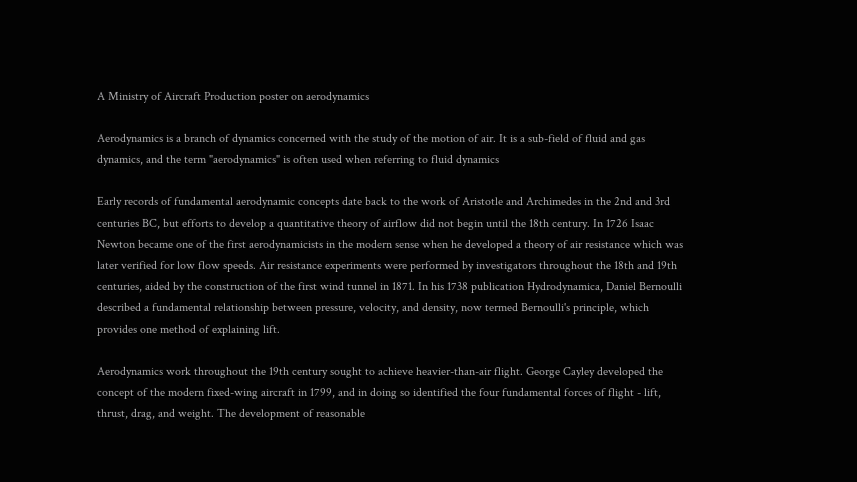A Ministry of Aircraft Production poster on aerodynamics

Aerodynamics is a branch of dynamics concerned with the study of the motion of air. It is a sub-field of fluid and gas dynamics, and the term "aerodynamics" is often used when referring to fluid dynamics

Early records of fundamental aerodynamic concepts date back to the work of Aristotle and Archimedes in the 2nd and 3rd centuries BC, but efforts to develop a quantitative theory of airflow did not begin until the 18th century. In 1726 Isaac Newton became one of the first aerodynamicists in the modern sense when he developed a theory of air resistance which was later verified for low flow speeds. Air resistance experiments were performed by investigators throughout the 18th and 19th centuries, aided by the construction of the first wind tunnel in 1871. In his 1738 publication Hydrodynamica, Daniel Bernoulli described a fundamental relationship between pressure, velocity, and density, now termed Bernoulli's principle, which provides one method of explaining lift.

Aerodynamics work throughout the 19th century sought to achieve heavier-than-air flight. George Cayley developed the concept of the modern fixed-wing aircraft in 1799, and in doing so identified the four fundamental forces of flight - lift, thrust, drag, and weight. The development of reasonable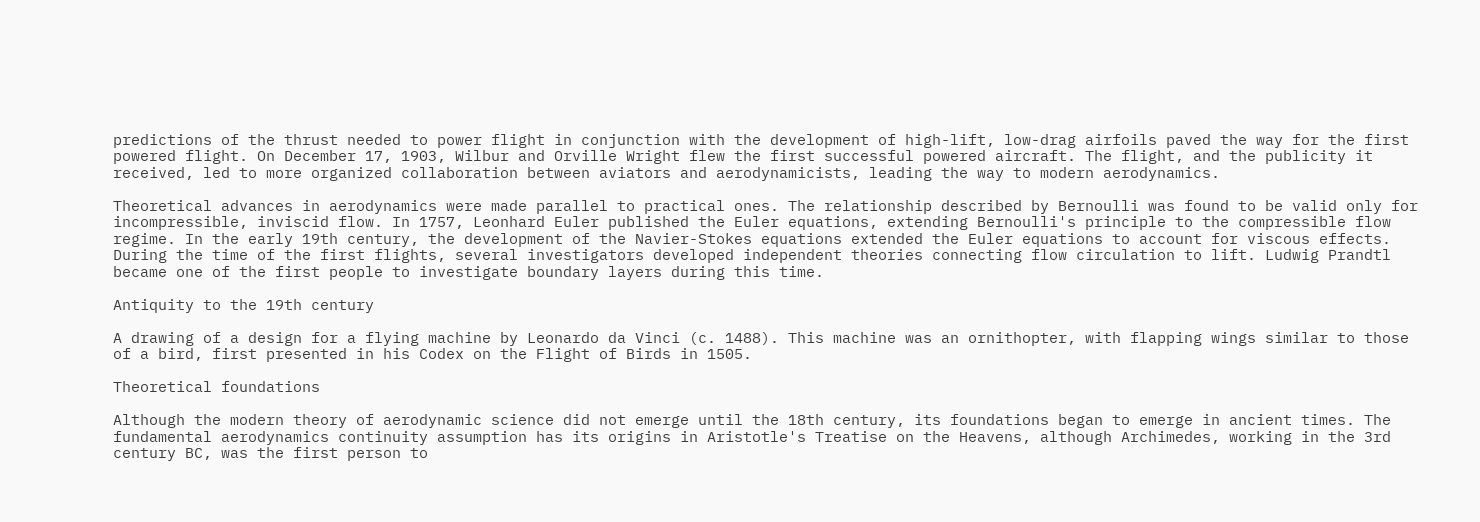predictions of the thrust needed to power flight in conjunction with the development of high-lift, low-drag airfoils paved the way for the first powered flight. On December 17, 1903, Wilbur and Orville Wright flew the first successful powered aircraft. The flight, and the publicity it received, led to more organized collaboration between aviators and aerodynamicists, leading the way to modern aerodynamics.

Theoretical advances in aerodynamics were made parallel to practical ones. The relationship described by Bernoulli was found to be valid only for incompressible, inviscid flow. In 1757, Leonhard Euler published the Euler equations, extending Bernoulli's principle to the compressible flow regime. In the early 19th century, the development of the Navier-Stokes equations extended the Euler equations to account for viscous effects. During the time of the first flights, several investigators developed independent theories connecting flow circulation to lift. Ludwig Prandtl became one of the first people to investigate boundary layers during this time.

Antiquity to the 19th century

A drawing of a design for a flying machine by Leonardo da Vinci (c. 1488). This machine was an ornithopter, with flapping wings similar to those of a bird, first presented in his Codex on the Flight of Birds in 1505.

Theoretical foundations

Although the modern theory of aerodynamic science did not emerge until the 18th century, its foundations began to emerge in ancient times. The fundamental aerodynamics continuity assumption has its origins in Aristotle's Treatise on the Heavens, although Archimedes, working in the 3rd century BC, was the first person to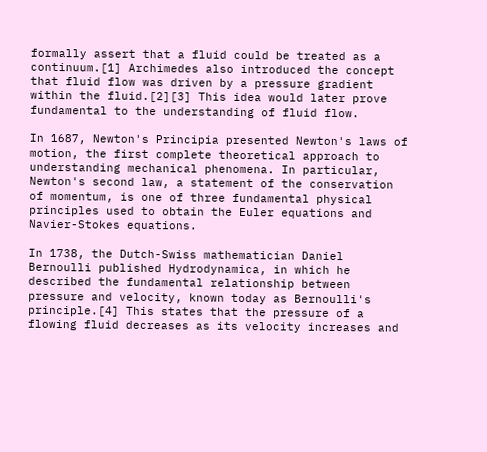formally assert that a fluid could be treated as a continuum.[1] Archimedes also introduced the concept that fluid flow was driven by a pressure gradient within the fluid.[2][3] This idea would later prove fundamental to the understanding of fluid flow.

In 1687, Newton's Principia presented Newton's laws of motion, the first complete theoretical approach to understanding mechanical phenomena. In particular, Newton's second law, a statement of the conservation of momentum, is one of three fundamental physical principles used to obtain the Euler equations and Navier-Stokes equations.

In 1738, the Dutch-Swiss mathematician Daniel Bernoulli published Hydrodynamica, in which he described the fundamental relationship between pressure and velocity, known today as Bernoulli's principle.[4] This states that the pressure of a flowing fluid decreases as its velocity increases and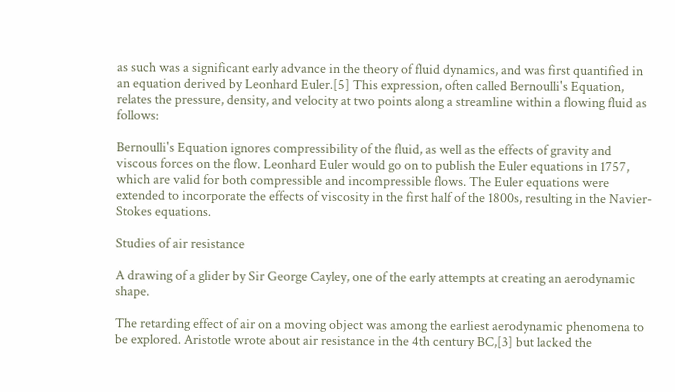as such was a significant early advance in the theory of fluid dynamics, and was first quantified in an equation derived by Leonhard Euler.[5] This expression, often called Bernoulli's Equation, relates the pressure, density, and velocity at two points along a streamline within a flowing fluid as follows:

Bernoulli's Equation ignores compressibility of the fluid, as well as the effects of gravity and viscous forces on the flow. Leonhard Euler would go on to publish the Euler equations in 1757, which are valid for both compressible and incompressible flows. The Euler equations were extended to incorporate the effects of viscosity in the first half of the 1800s, resulting in the Navier-Stokes equations.

Studies of air resistance

A drawing of a glider by Sir George Cayley, one of the early attempts at creating an aerodynamic shape.

The retarding effect of air on a moving object was among the earliest aerodynamic phenomena to be explored. Aristotle wrote about air resistance in the 4th century BC,[3] but lacked the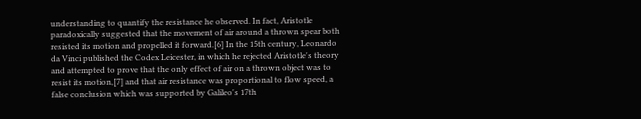understanding to quantify the resistance he observed. In fact, Aristotle paradoxically suggested that the movement of air around a thrown spear both resisted its motion and propelled it forward.[6] In the 15th century, Leonardo da Vinci published the Codex Leicester, in which he rejected Aristotle's theory and attempted to prove that the only effect of air on a thrown object was to resist its motion,[7] and that air resistance was proportional to flow speed, a false conclusion which was supported by Galileo's 17th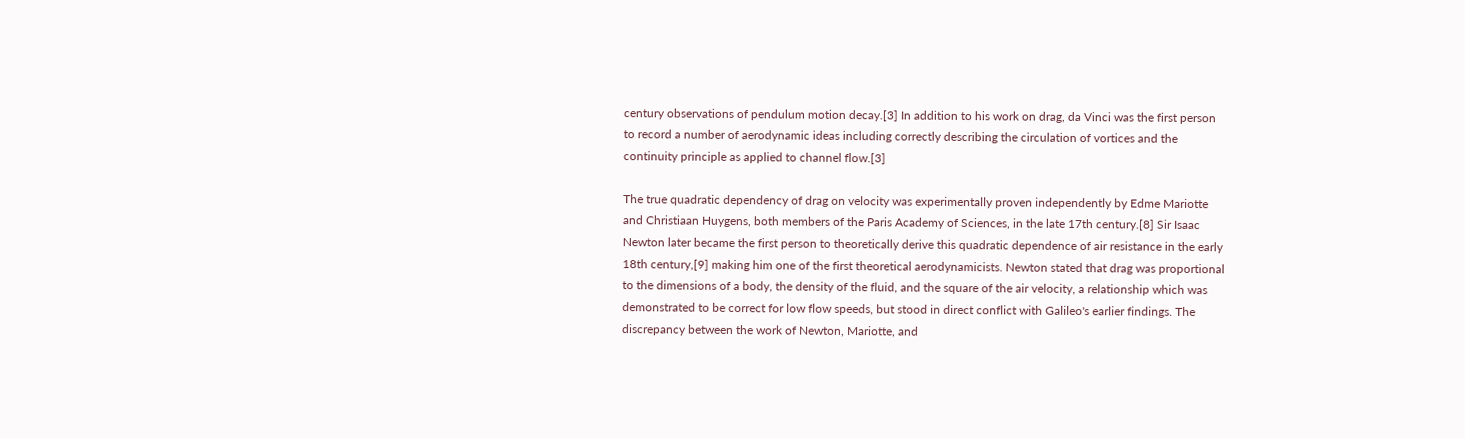century observations of pendulum motion decay.[3] In addition to his work on drag, da Vinci was the first person to record a number of aerodynamic ideas including correctly describing the circulation of vortices and the continuity principle as applied to channel flow.[3]

The true quadratic dependency of drag on velocity was experimentally proven independently by Edme Mariotte and Christiaan Huygens, both members of the Paris Academy of Sciences, in the late 17th century.[8] Sir Isaac Newton later became the first person to theoretically derive this quadratic dependence of air resistance in the early 18th century,[9] making him one of the first theoretical aerodynamicists. Newton stated that drag was proportional to the dimensions of a body, the density of the fluid, and the square of the air velocity, a relationship which was demonstrated to be correct for low flow speeds, but stood in direct conflict with Galileo's earlier findings. The discrepancy between the work of Newton, Mariotte, and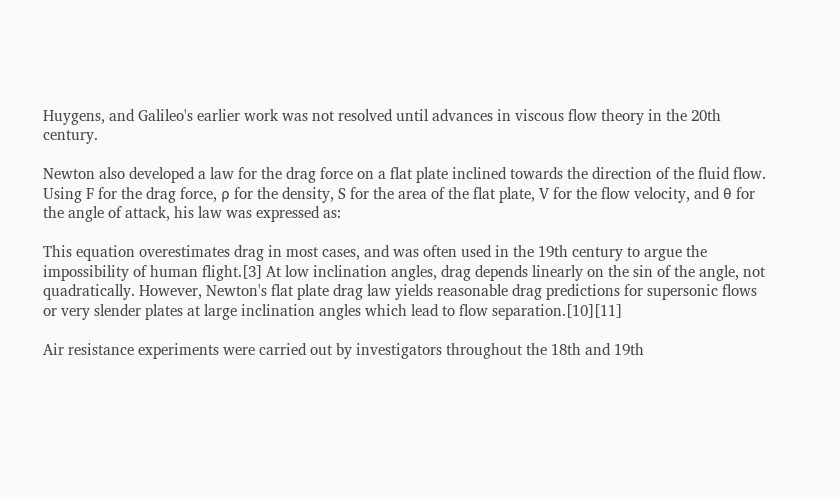Huygens, and Galileo's earlier work was not resolved until advances in viscous flow theory in the 20th century.

Newton also developed a law for the drag force on a flat plate inclined towards the direction of the fluid flow. Using F for the drag force, ρ for the density, S for the area of the flat plate, V for the flow velocity, and θ for the angle of attack, his law was expressed as:

This equation overestimates drag in most cases, and was often used in the 19th century to argue the impossibility of human flight.[3] At low inclination angles, drag depends linearly on the sin of the angle, not quadratically. However, Newton's flat plate drag law yields reasonable drag predictions for supersonic flows or very slender plates at large inclination angles which lead to flow separation.[10][11]

Air resistance experiments were carried out by investigators throughout the 18th and 19th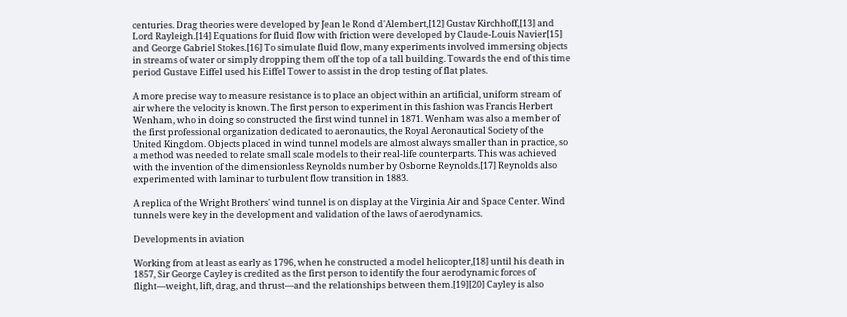centuries. Drag theories were developed by Jean le Rond d'Alembert,[12] Gustav Kirchhoff,[13] and Lord Rayleigh.[14] Equations for fluid flow with friction were developed by Claude-Louis Navier[15] and George Gabriel Stokes.[16] To simulate fluid flow, many experiments involved immersing objects in streams of water or simply dropping them off the top of a tall building. Towards the end of this time period Gustave Eiffel used his Eiffel Tower to assist in the drop testing of flat plates.

A more precise way to measure resistance is to place an object within an artificial, uniform stream of air where the velocity is known. The first person to experiment in this fashion was Francis Herbert Wenham, who in doing so constructed the first wind tunnel in 1871. Wenham was also a member of the first professional organization dedicated to aeronautics, the Royal Aeronautical Society of the United Kingdom. Objects placed in wind tunnel models are almost always smaller than in practice, so a method was needed to relate small scale models to their real-life counterparts. This was achieved with the invention of the dimensionless Reynolds number by Osborne Reynolds.[17] Reynolds also experimented with laminar to turbulent flow transition in 1883.

A replica of the Wright Brothers' wind tunnel is on display at the Virginia Air and Space Center. Wind tunnels were key in the development and validation of the laws of aerodynamics.

Developments in aviation

Working from at least as early as 1796, when he constructed a model helicopter,[18] until his death in 1857, Sir George Cayley is credited as the first person to identify the four aerodynamic forces of flight—weight, lift, drag, and thrust—and the relationships between them.[19][20] Cayley is also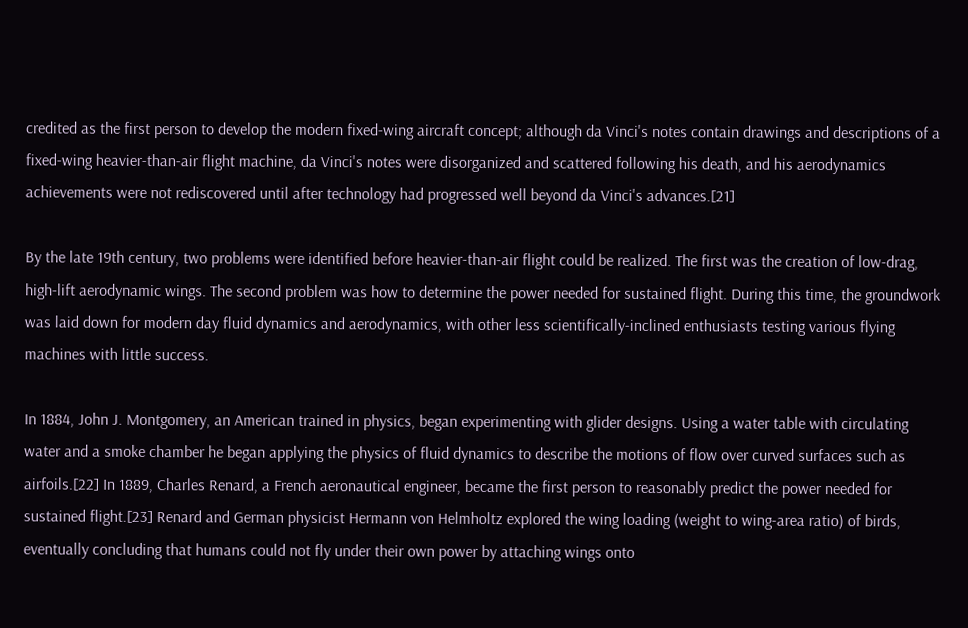credited as the first person to develop the modern fixed-wing aircraft concept; although da Vinci's notes contain drawings and descriptions of a fixed-wing heavier-than-air flight machine, da Vinci's notes were disorganized and scattered following his death, and his aerodynamics achievements were not rediscovered until after technology had progressed well beyond da Vinci's advances.[21]

By the late 19th century, two problems were identified before heavier-than-air flight could be realized. The first was the creation of low-drag, high-lift aerodynamic wings. The second problem was how to determine the power needed for sustained flight. During this time, the groundwork was laid down for modern day fluid dynamics and aerodynamics, with other less scientifically-inclined enthusiasts testing various flying machines with little success.

In 1884, John J. Montgomery, an American trained in physics, began experimenting with glider designs. Using a water table with circulating water and a smoke chamber he began applying the physics of fluid dynamics to describe the motions of flow over curved surfaces such as airfoils.[22] In 1889, Charles Renard, a French aeronautical engineer, became the first person to reasonably predict the power needed for sustained flight.[23] Renard and German physicist Hermann von Helmholtz explored the wing loading (weight to wing-area ratio) of birds, eventually concluding that humans could not fly under their own power by attaching wings onto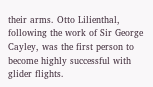their arms. Otto Lilienthal, following the work of Sir George Cayley, was the first person to become highly successful with glider flights.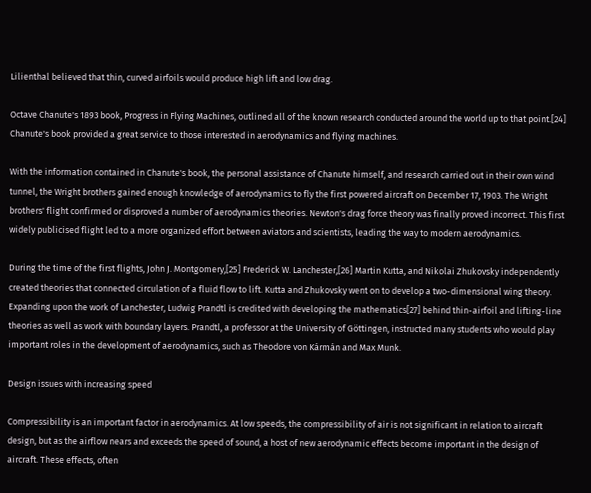Lilienthal believed that thin, curved airfoils would produce high lift and low drag.

Octave Chanute's 1893 book, Progress in Flying Machines, outlined all of the known research conducted around the world up to that point.[24] Chanute's book provided a great service to those interested in aerodynamics and flying machines.

With the information contained in Chanute's book, the personal assistance of Chanute himself, and research carried out in their own wind tunnel, the Wright brothers gained enough knowledge of aerodynamics to fly the first powered aircraft on December 17, 1903. The Wright brothers' flight confirmed or disproved a number of aerodynamics theories. Newton's drag force theory was finally proved incorrect. This first widely publicised flight led to a more organized effort between aviators and scientists, leading the way to modern aerodynamics.

During the time of the first flights, John J. Montgomery,[25] Frederick W. Lanchester,[26] Martin Kutta, and Nikolai Zhukovsky independently created theories that connected circulation of a fluid flow to lift. Kutta and Zhukovsky went on to develop a two-dimensional wing theory. Expanding upon the work of Lanchester, Ludwig Prandtl is credited with developing the mathematics[27] behind thin-airfoil and lifting-line theories as well as work with boundary layers. Prandtl, a professor at the University of Göttingen, instructed many students who would play important roles in the development of aerodynamics, such as Theodore von Kármán and Max Munk.

Design issues with increasing speed

Compressibility is an important factor in aerodynamics. At low speeds, the compressibility of air is not significant in relation to aircraft design, but as the airflow nears and exceeds the speed of sound, a host of new aerodynamic effects become important in the design of aircraft. These effects, often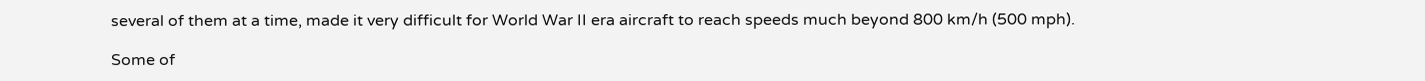several of them at a time, made it very difficult for World War II era aircraft to reach speeds much beyond 800 km/h (500 mph).

Some of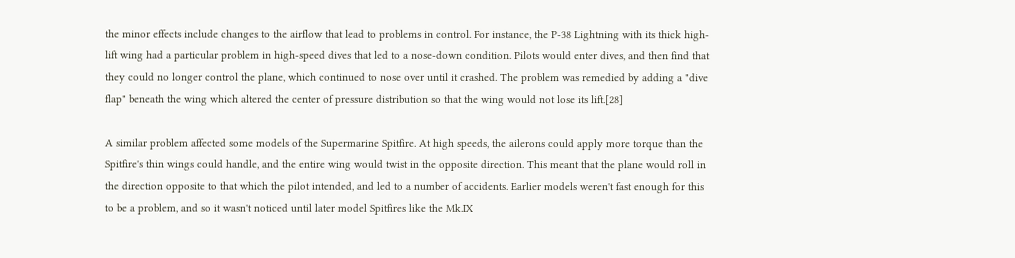the minor effects include changes to the airflow that lead to problems in control. For instance, the P-38 Lightning with its thick high-lift wing had a particular problem in high-speed dives that led to a nose-down condition. Pilots would enter dives, and then find that they could no longer control the plane, which continued to nose over until it crashed. The problem was remedied by adding a "dive flap" beneath the wing which altered the center of pressure distribution so that the wing would not lose its lift.[28]

A similar problem affected some models of the Supermarine Spitfire. At high speeds, the ailerons could apply more torque than the Spitfire's thin wings could handle, and the entire wing would twist in the opposite direction. This meant that the plane would roll in the direction opposite to that which the pilot intended, and led to a number of accidents. Earlier models weren't fast enough for this to be a problem, and so it wasn't noticed until later model Spitfires like the Mk.IX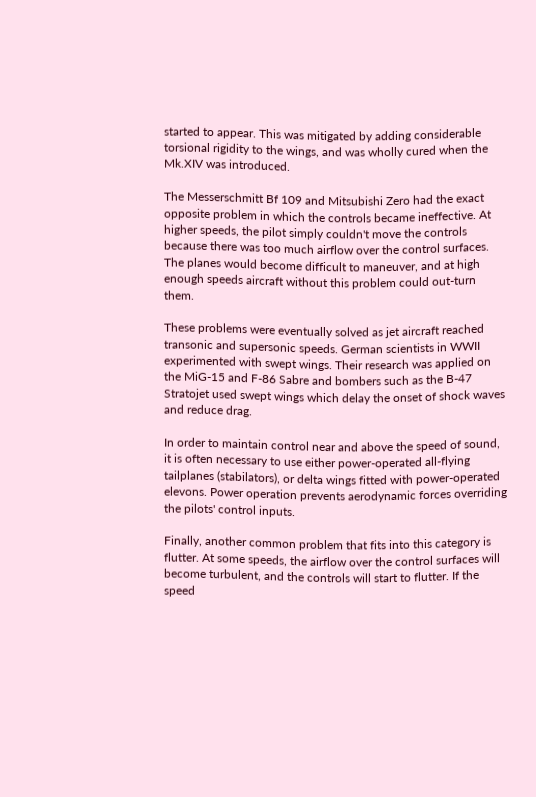started to appear. This was mitigated by adding considerable torsional rigidity to the wings, and was wholly cured when the Mk.XIV was introduced.

The Messerschmitt Bf 109 and Mitsubishi Zero had the exact opposite problem in which the controls became ineffective. At higher speeds, the pilot simply couldn't move the controls because there was too much airflow over the control surfaces. The planes would become difficult to maneuver, and at high enough speeds aircraft without this problem could out-turn them.

These problems were eventually solved as jet aircraft reached transonic and supersonic speeds. German scientists in WWII experimented with swept wings. Their research was applied on the MiG-15 and F-86 Sabre and bombers such as the B-47 Stratojet used swept wings which delay the onset of shock waves and reduce drag.

In order to maintain control near and above the speed of sound, it is often necessary to use either power-operated all-flying tailplanes (stabilators), or delta wings fitted with power-operated elevons. Power operation prevents aerodynamic forces overriding the pilots' control inputs.

Finally, another common problem that fits into this category is flutter. At some speeds, the airflow over the control surfaces will become turbulent, and the controls will start to flutter. If the speed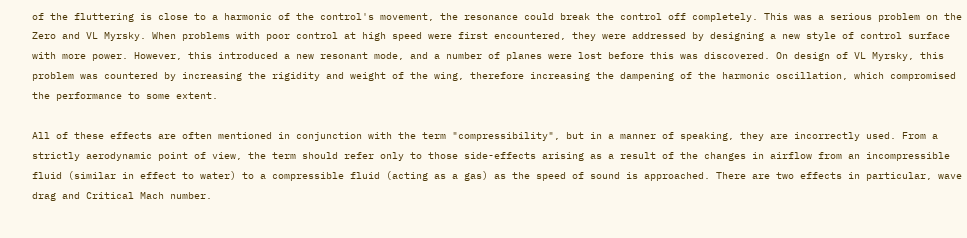of the fluttering is close to a harmonic of the control's movement, the resonance could break the control off completely. This was a serious problem on the Zero and VL Myrsky. When problems with poor control at high speed were first encountered, they were addressed by designing a new style of control surface with more power. However, this introduced a new resonant mode, and a number of planes were lost before this was discovered. On design of VL Myrsky, this problem was countered by increasing the rigidity and weight of the wing, therefore increasing the dampening of the harmonic oscillation, which compromised the performance to some extent.

All of these effects are often mentioned in conjunction with the term "compressibility", but in a manner of speaking, they are incorrectly used. From a strictly aerodynamic point of view, the term should refer only to those side-effects arising as a result of the changes in airflow from an incompressible fluid (similar in effect to water) to a compressible fluid (acting as a gas) as the speed of sound is approached. There are two effects in particular, wave drag and Critical Mach number.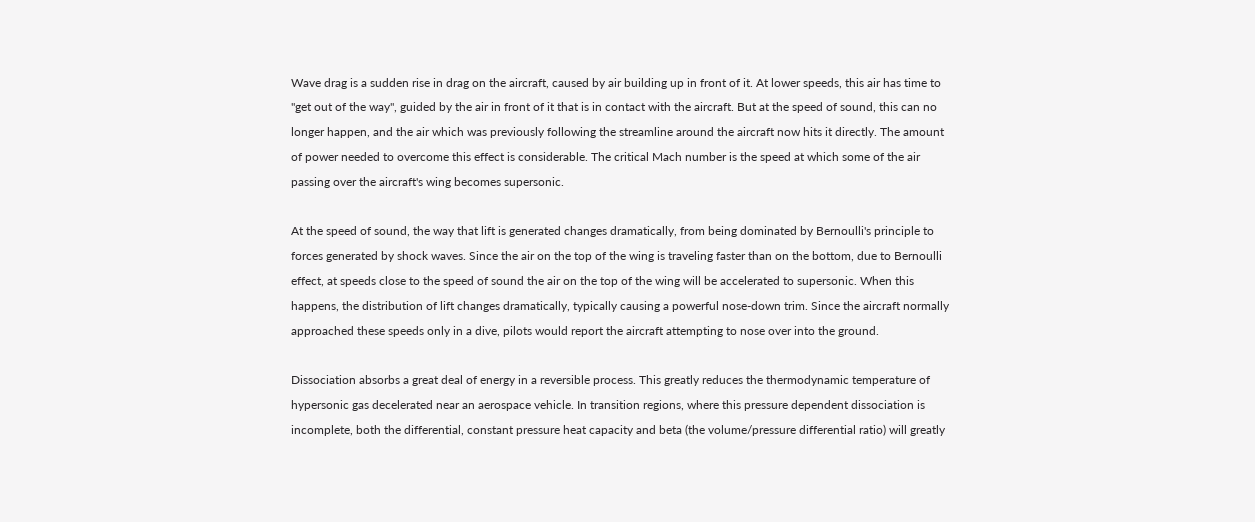Wave drag is a sudden rise in drag on the aircraft, caused by air building up in front of it. At lower speeds, this air has time to "get out of the way", guided by the air in front of it that is in contact with the aircraft. But at the speed of sound, this can no longer happen, and the air which was previously following the streamline around the aircraft now hits it directly. The amount of power needed to overcome this effect is considerable. The critical Mach number is the speed at which some of the air passing over the aircraft's wing becomes supersonic.

At the speed of sound, the way that lift is generated changes dramatically, from being dominated by Bernoulli's principle to forces generated by shock waves. Since the air on the top of the wing is traveling faster than on the bottom, due to Bernoulli effect, at speeds close to the speed of sound the air on the top of the wing will be accelerated to supersonic. When this happens, the distribution of lift changes dramatically, typically causing a powerful nose-down trim. Since the aircraft normally approached these speeds only in a dive, pilots would report the aircraft attempting to nose over into the ground.

Dissociation absorbs a great deal of energy in a reversible process. This greatly reduces the thermodynamic temperature of hypersonic gas decelerated near an aerospace vehicle. In transition regions, where this pressure dependent dissociation is incomplete, both the differential, constant pressure heat capacity and beta (the volume/pressure differential ratio) will greatly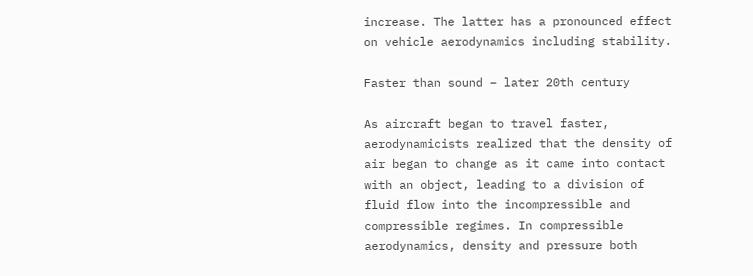increase. The latter has a pronounced effect on vehicle aerodynamics including stability.

Faster than sound – later 20th century

As aircraft began to travel faster, aerodynamicists realized that the density of air began to change as it came into contact with an object, leading to a division of fluid flow into the incompressible and compressible regimes. In compressible aerodynamics, density and pressure both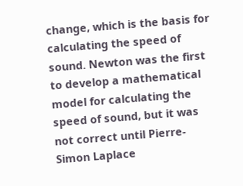change, which is the basis for calculating the speed of sound. Newton was the first to develop a mathematical model for calculating the speed of sound, but it was not correct until Pierre-Simon Laplace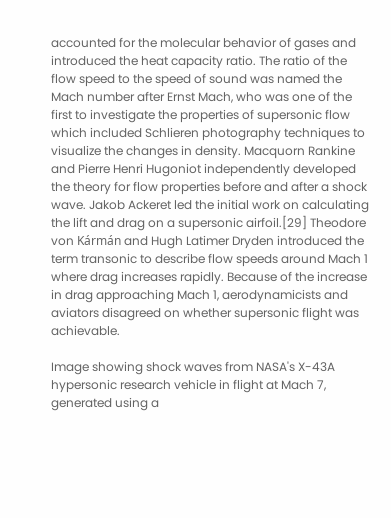accounted for the molecular behavior of gases and introduced the heat capacity ratio. The ratio of the flow speed to the speed of sound was named the Mach number after Ernst Mach, who was one of the first to investigate the properties of supersonic flow which included Schlieren photography techniques to visualize the changes in density. Macquorn Rankine and Pierre Henri Hugoniot independently developed the theory for flow properties before and after a shock wave. Jakob Ackeret led the initial work on calculating the lift and drag on a supersonic airfoil.[29] Theodore von Kármán and Hugh Latimer Dryden introduced the term transonic to describe flow speeds around Mach 1 where drag increases rapidly. Because of the increase in drag approaching Mach 1, aerodynamicists and aviators disagreed on whether supersonic flight was achievable.

Image showing shock waves from NASA's X-43A hypersonic research vehicle in flight at Mach 7, generated using a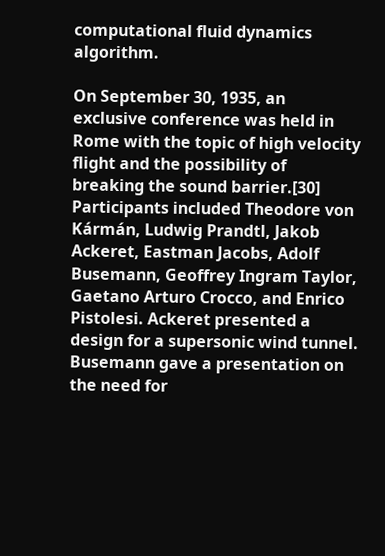computational fluid dynamics algorithm.

On September 30, 1935, an exclusive conference was held in Rome with the topic of high velocity flight and the possibility of breaking the sound barrier.[30] Participants included Theodore von Kármán, Ludwig Prandtl, Jakob Ackeret, Eastman Jacobs, Adolf Busemann, Geoffrey Ingram Taylor, Gaetano Arturo Crocco, and Enrico Pistolesi. Ackeret presented a design for a supersonic wind tunnel. Busemann gave a presentation on the need for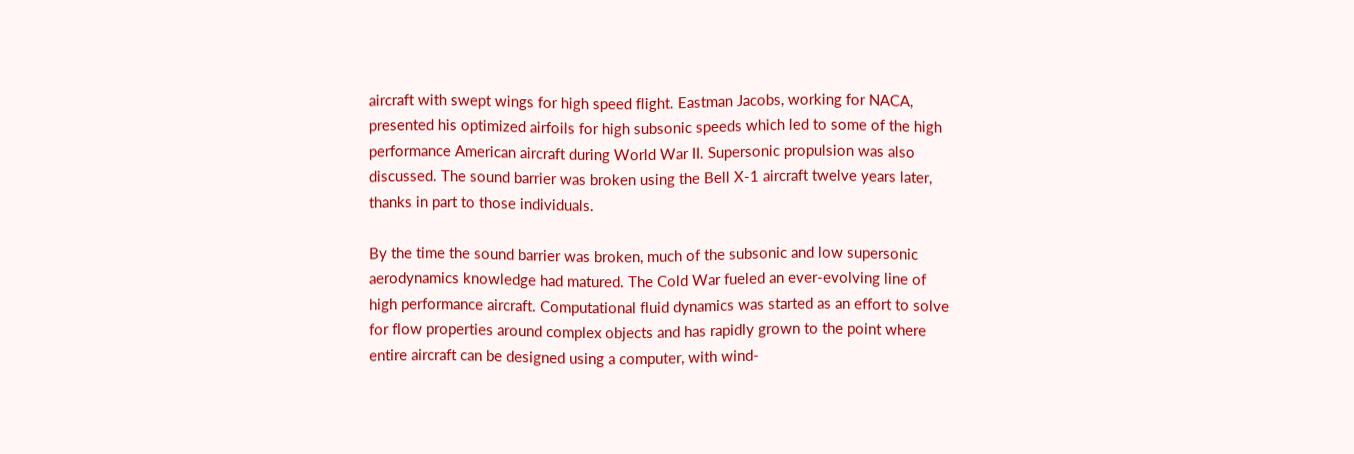aircraft with swept wings for high speed flight. Eastman Jacobs, working for NACA, presented his optimized airfoils for high subsonic speeds which led to some of the high performance American aircraft during World War II. Supersonic propulsion was also discussed. The sound barrier was broken using the Bell X-1 aircraft twelve years later, thanks in part to those individuals.

By the time the sound barrier was broken, much of the subsonic and low supersonic aerodynamics knowledge had matured. The Cold War fueled an ever-evolving line of high performance aircraft. Computational fluid dynamics was started as an effort to solve for flow properties around complex objects and has rapidly grown to the point where entire aircraft can be designed using a computer, with wind-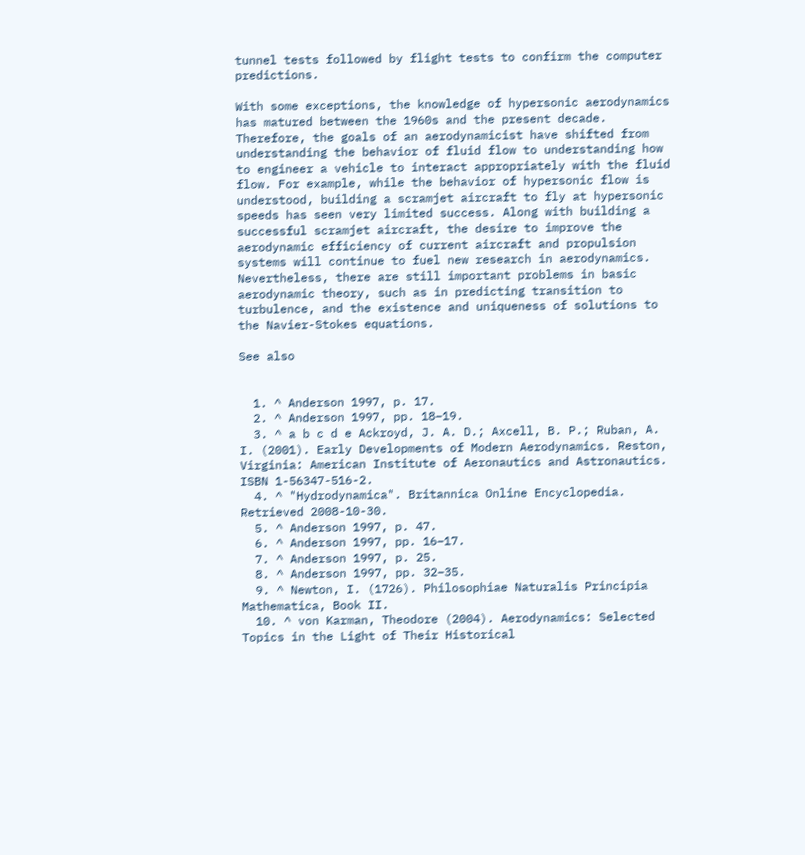tunnel tests followed by flight tests to confirm the computer predictions.

With some exceptions, the knowledge of hypersonic aerodynamics has matured between the 1960s and the present decade. Therefore, the goals of an aerodynamicist have shifted from understanding the behavior of fluid flow to understanding how to engineer a vehicle to interact appropriately with the fluid flow. For example, while the behavior of hypersonic flow is understood, building a scramjet aircraft to fly at hypersonic speeds has seen very limited success. Along with building a successful scramjet aircraft, the desire to improve the aerodynamic efficiency of current aircraft and propulsion systems will continue to fuel new research in aerodynamics. Nevertheless, there are still important problems in basic aerodynamic theory, such as in predicting transition to turbulence, and the existence and uniqueness of solutions to the Navier-Stokes equations.

See also


  1. ^ Anderson 1997, p. 17.
  2. ^ Anderson 1997, pp. 18–19.
  3. ^ a b c d e Ackroyd, J. A. D.; Axcell, B. P.; Ruban, A. I. (2001). Early Developments of Modern Aerodynamics. Reston, Virginia: American Institute of Aeronautics and Astronautics. ISBN 1-56347-516-2.
  4. ^ "Hydrodynamica". Britannica Online Encyclopedia. Retrieved 2008-10-30.
  5. ^ Anderson 1997, p. 47.
  6. ^ Anderson 1997, pp. 16–17.
  7. ^ Anderson 1997, p. 25.
  8. ^ Anderson 1997, pp. 32–35.
  9. ^ Newton, I. (1726). Philosophiae Naturalis Principia Mathematica, Book II.
  10. ^ von Karman, Theodore (2004). Aerodynamics: Selected Topics in the Light of Their Historical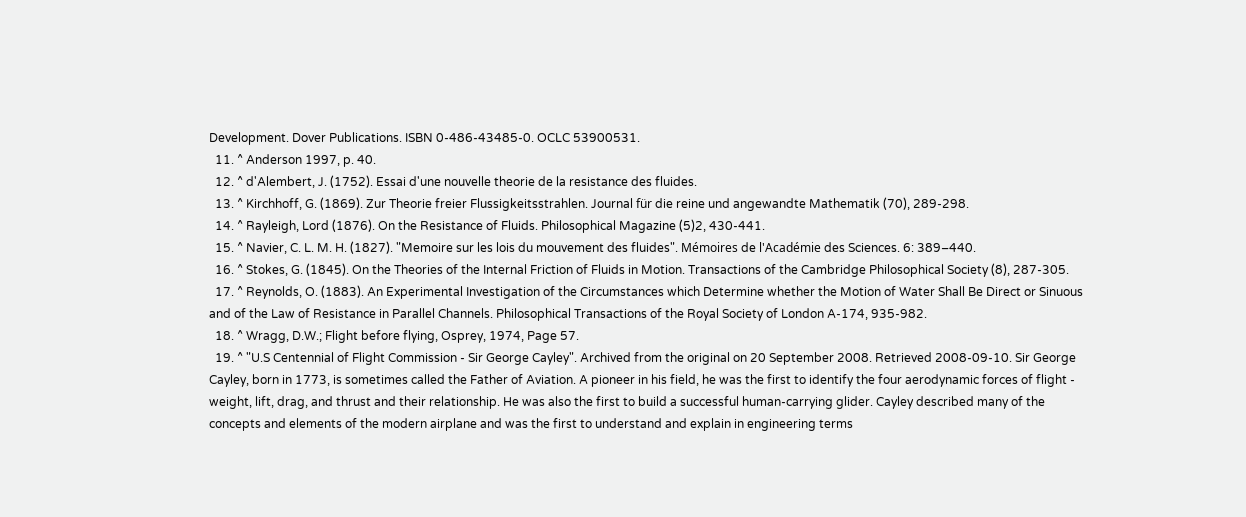Development. Dover Publications. ISBN 0-486-43485-0. OCLC 53900531.
  11. ^ Anderson 1997, p. 40.
  12. ^ d'Alembert, J. (1752). Essai d'une nouvelle theorie de la resistance des fluides.
  13. ^ Kirchhoff, G. (1869). Zur Theorie freier Flussigkeitsstrahlen. Journal für die reine und angewandte Mathematik (70), 289-298.
  14. ^ Rayleigh, Lord (1876). On the Resistance of Fluids. Philosophical Magazine (5)2, 430-441.
  15. ^ Navier, C. L. M. H. (1827). "Memoire sur les lois du mouvement des fluides". Mémoires de l'Académie des Sciences. 6: 389–440.
  16. ^ Stokes, G. (1845). On the Theories of the Internal Friction of Fluids in Motion. Transactions of the Cambridge Philosophical Society (8), 287-305.
  17. ^ Reynolds, O. (1883). An Experimental Investigation of the Circumstances which Determine whether the Motion of Water Shall Be Direct or Sinuous and of the Law of Resistance in Parallel Channels. Philosophical Transactions of the Royal Society of London A-174, 935-982.
  18. ^ Wragg, D.W.; Flight before flying, Osprey, 1974, Page 57.
  19. ^ "U.S Centennial of Flight Commission - Sir George Cayley". Archived from the original on 20 September 2008. Retrieved 2008-09-10. Sir George Cayley, born in 1773, is sometimes called the Father of Aviation. A pioneer in his field, he was the first to identify the four aerodynamic forces of flight - weight, lift, drag, and thrust and their relationship. He was also the first to build a successful human-carrying glider. Cayley described many of the concepts and elements of the modern airplane and was the first to understand and explain in engineering terms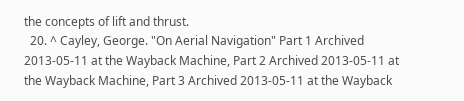the concepts of lift and thrust.
  20. ^ Cayley, George. "On Aerial Navigation" Part 1 Archived 2013-05-11 at the Wayback Machine, Part 2 Archived 2013-05-11 at the Wayback Machine, Part 3 Archived 2013-05-11 at the Wayback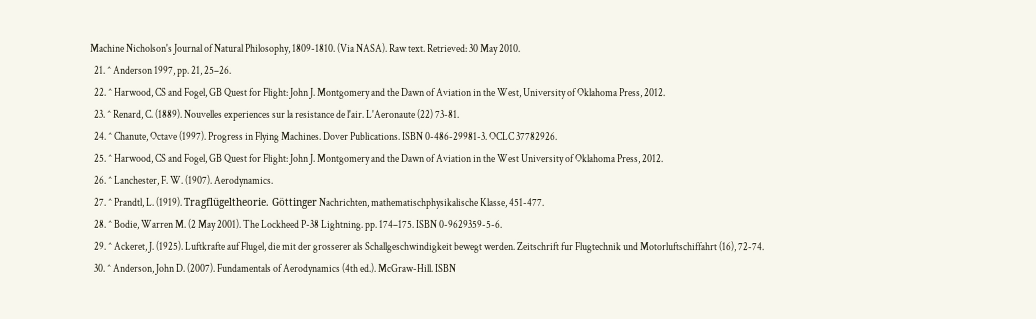Machine Nicholson's Journal of Natural Philosophy, 1809-1810. (Via NASA). Raw text. Retrieved: 30 May 2010.
  21. ^ Anderson 1997, pp. 21, 25–26.
  22. ^ Harwood, CS and Fogel, GB Quest for Flight: John J. Montgomery and the Dawn of Aviation in the West, University of Oklahoma Press, 2012.
  23. ^ Renard, C. (1889). Nouvelles experiences sur la resistance de l'air. L'Aeronaute (22) 73-81.
  24. ^ Chanute, Octave (1997). Progress in Flying Machines. Dover Publications. ISBN 0-486-29981-3. OCLC 37782926.
  25. ^ Harwood, CS and Fogel, GB Quest for Flight: John J. Montgomery and the Dawn of Aviation in the West University of Oklahoma Press, 2012.
  26. ^ Lanchester, F. W. (1907). Aerodynamics.
  27. ^ Prandtl, L. (1919). Tragflügeltheorie. Göttinger Nachrichten, mathematischphysikalische Klasse, 451-477.
  28. ^ Bodie, Warren M. (2 May 2001). The Lockheed P-38 Lightning. pp. 174–175. ISBN 0-9629359-5-6.
  29. ^ Ackeret, J. (1925). Luftkrafte auf Flugel, die mit der grosserer als Schallgeschwindigkeit bewegt werden. Zeitschrift fur Flugtechnik und Motorluftschiffahrt (16), 72-74.
  30. ^ Anderson, John D. (2007). Fundamentals of Aerodynamics (4th ed.). McGraw-Hill. ISBN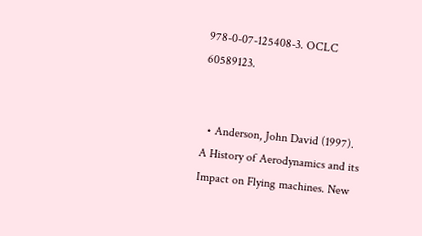978-0-07-125408-3. OCLC 60589123.


  • Anderson, John David (1997). A History of Aerodynamics and its Impact on Flying machines. New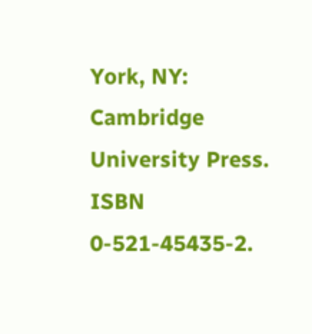York, NY: Cambridge University Press. ISBN 0-521-45435-2.